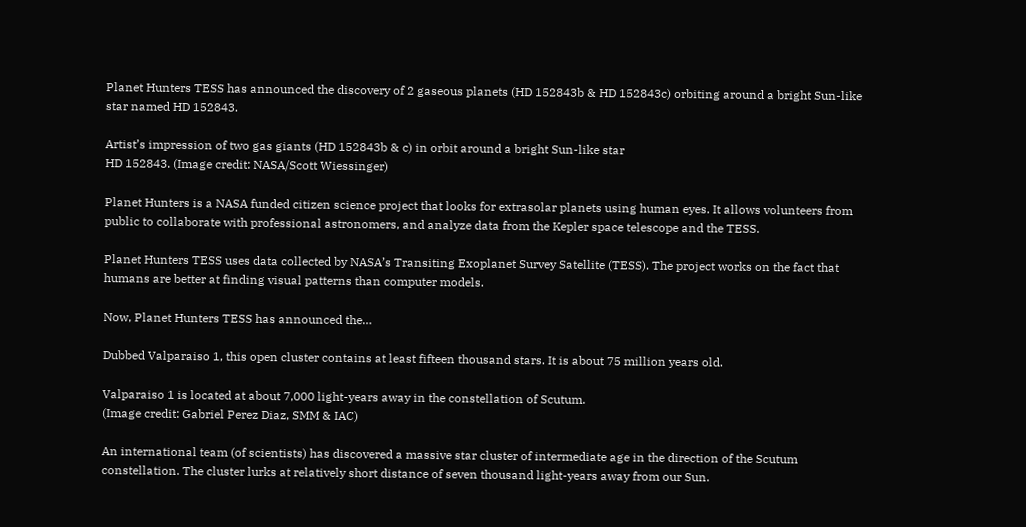Planet Hunters TESS has announced the discovery of 2 gaseous planets (HD 152843b & HD 152843c) orbiting around a bright Sun-like star named HD 152843.

Artist’s impression of two gas giants (HD 152843b & c) in orbit around a bright Sun-like star
HD 152843. (Image credit: NASA/Scott Wiessinger)

Planet Hunters is a NASA funded citizen science project that looks for extrasolar planets using human eyes. It allows volunteers from public to collaborate with professional astronomers, and analyze data from the Kepler space telescope and the TESS.

Planet Hunters TESS uses data collected by NASA’s Transiting Exoplanet Survey Satellite (TESS). The project works on the fact that humans are better at finding visual patterns than computer models.

Now, Planet Hunters TESS has announced the…

Dubbed Valparaiso 1, this open cluster contains at least fifteen thousand stars. It is about 75 million years old.

Valparaiso 1 is located at about 7,000 light-years away in the constellation of Scutum.
(Image credit: Gabriel Perez Diaz, SMM & IAC)

An international team (of scientists) has discovered a massive star cluster of intermediate age in the direction of the Scutum constellation. The cluster lurks at relatively short distance of seven thousand light-years away from our Sun.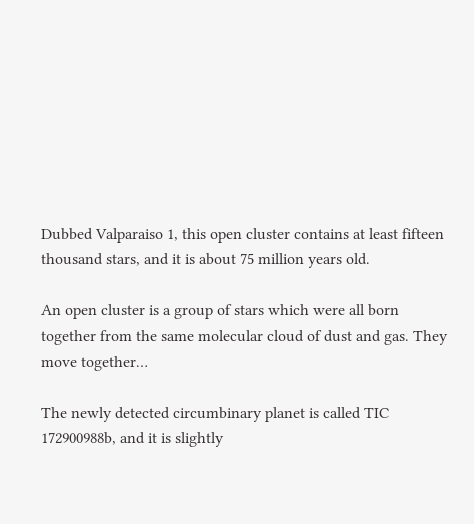Dubbed Valparaiso 1, this open cluster contains at least fifteen thousand stars, and it is about 75 million years old.

An open cluster is a group of stars which were all born together from the same molecular cloud of dust and gas. They move together…

The newly detected circumbinary planet is called TIC 172900988b, and it is slightly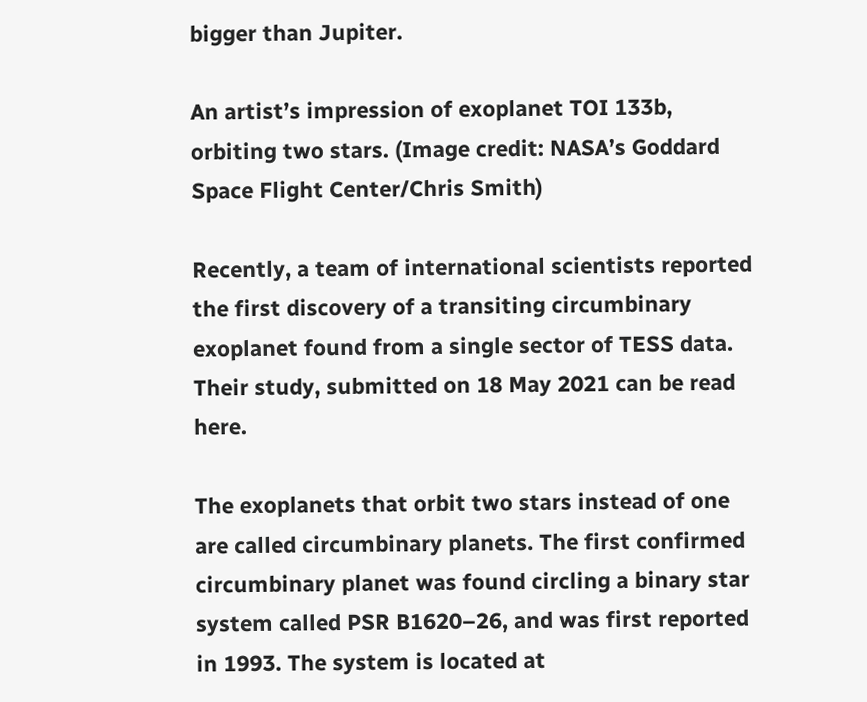bigger than Jupiter.

An artist’s impression of exoplanet TOI 133b, orbiting two stars. (Image credit: NASA’s Goddard Space Flight Center/Chris Smith)

Recently, a team of international scientists reported the first discovery of a transiting circumbinary exoplanet found from a single sector of TESS data. Their study, submitted on 18 May 2021 can be read here.

The exoplanets that orbit two stars instead of one are called circumbinary planets. The first confirmed circumbinary planet was found circling a binary star system called PSR B1620–26, and was first reported in 1993. The system is located at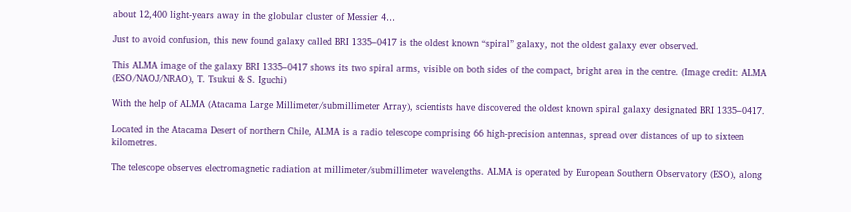about 12,400 light-years away in the globular cluster of Messier 4…

Just to avoid confusion, this new found galaxy called BRI 1335–0417 is the oldest known “spiral” galaxy, not the oldest galaxy ever observed.

This ALMA image of the galaxy BRI 1335–0417 shows its two spiral arms, visible on both sides of the compact, bright area in the centre. (Image credit: ALMA (ESO/NAOJ/NRAO), T. Tsukui & S. Iguchi)

With the help of ALMA (Atacama Large Millimeter/submillimeter Array), scientists have discovered the oldest known spiral galaxy designated BRI 1335–0417.

Located in the Atacama Desert of northern Chile, ALMA is a radio telescope comprising 66 high-precision antennas, spread over distances of up to sixteen kilometres.

The telescope observes electromagnetic radiation at millimeter/submillimeter wavelengths. ALMA is operated by European Southern Observatory (ESO), along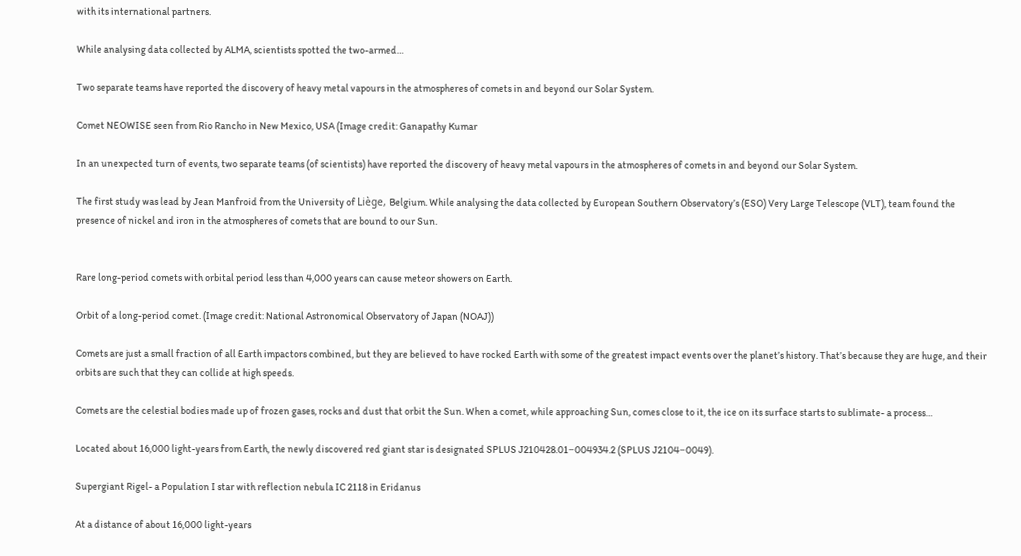with its international partners.

While analysing data collected by ALMA, scientists spotted the two-armed…

Two separate teams have reported the discovery of heavy metal vapours in the atmospheres of comets in and beyond our Solar System.

Comet NEOWISE seen from Rio Rancho in New Mexico, USA (Image credit: Ganapathy Kumar

In an unexpected turn of events, two separate teams (of scientists) have reported the discovery of heavy metal vapours in the atmospheres of comets in and beyond our Solar System.

The first study was lead by Jean Manfroid from the University of Liège, Belgium. While analysing the data collected by European Southern Observatory’s (ESO) Very Large Telescope (VLT), team found the presence of nickel and iron in the atmospheres of comets that are bound to our Sun.


Rare long-period comets with orbital period less than 4,000 years can cause meteor showers on Earth.

Orbit of a long-period comet. (Image credit: National Astronomical Observatory of Japan (NOAJ))

Comets are just a small fraction of all Earth impactors combined, but they are believed to have rocked Earth with some of the greatest impact events over the planet’s history. That’s because they are huge, and their orbits are such that they can collide at high speeds.

Comets are the celestial bodies made up of frozen gases, rocks and dust that orbit the Sun. When a comet, while approaching Sun, comes close to it, the ice on its surface starts to sublimate- a process…

Located about 16,000 light-years from Earth, the newly discovered red giant star is designated SPLUS J210428.01−004934.2 (SPLUS J2104−0049).

Supergiant Rigel- a Population I star with reflection nebula IC 2118 in Eridanus

At a distance of about 16,000 light-years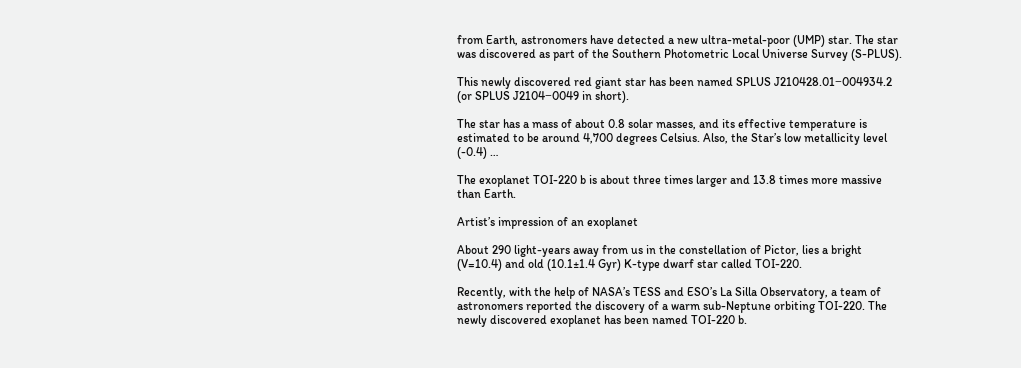from Earth, astronomers have detected a new ultra-metal-poor (UMP) star. The star was discovered as part of the Southern Photometric Local Universe Survey (S-PLUS).

This newly discovered red giant star has been named SPLUS J210428.01−004934.2 (or SPLUS J2104−0049 in short).

The star has a mass of about 0.8 solar masses, and its effective temperature is estimated to be around 4,700 degrees Celsius. Also, the Star’s low metallicity level (-0.4) …

The exoplanet TOI-220 b is about three times larger and 13.8 times more massive than Earth.

Artist’s impression of an exoplanet

About 290 light-years away from us in the constellation of Pictor, lies a bright (V=10.4) and old (10.1±1.4 Gyr) K-type dwarf star called TOI-220.

Recently, with the help of NASA’s TESS and ESO’s La Silla Observatory, a team of astronomers reported the discovery of a warm sub-Neptune orbiting TOI-220. The newly discovered exoplanet has been named TOI-220 b.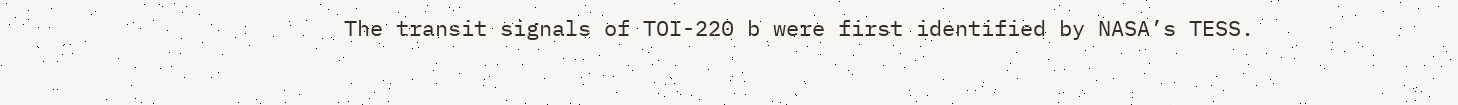The transit signals of TOI-220 b were first identified by NASA’s TESS.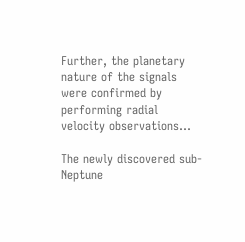Further, the planetary nature of the signals were confirmed by performing radial velocity observations…

The newly discovered sub-Neptune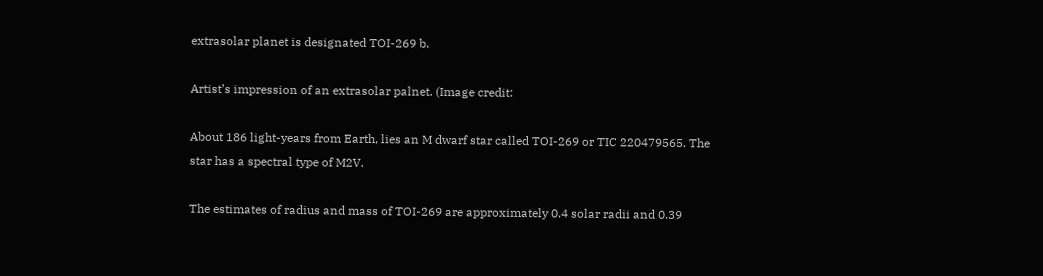extrasolar planet is designated TOI-269 b.

Artist’s impression of an extrasolar palnet. (Image credit:

About 186 light-years from Earth, lies an M dwarf star called TOI-269 or TIC 220479565. The star has a spectral type of M2V.

The estimates of radius and mass of TOI-269 are approximately 0.4 solar radii and 0.39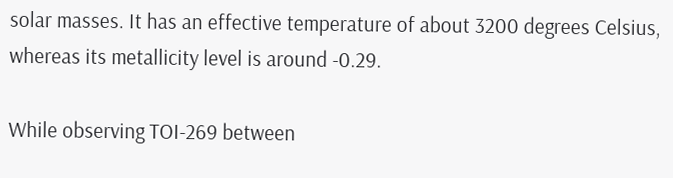solar masses. It has an effective temperature of about 3200 degrees Celsius, whereas its metallicity level is around -0.29.

While observing TOI-269 between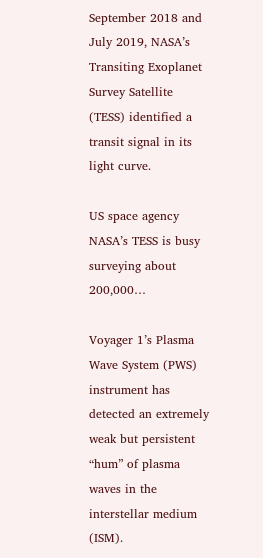September 2018 and July 2019, NASA’s Transiting Exoplanet Survey Satellite (TESS) identified a transit signal in its light curve.

US space agency NASA’s TESS is busy surveying about 200,000…

Voyager 1’s Plasma Wave System (PWS) instrument has detected an extremely weak but persistent “hum” of plasma waves in the interstellar medium (ISM).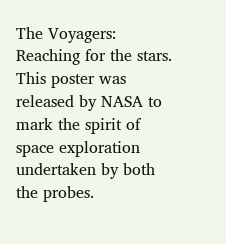The Voyagers: Reaching for the stars. This poster was released by NASA to mark the spirit of space exploration undertaken by both the probes.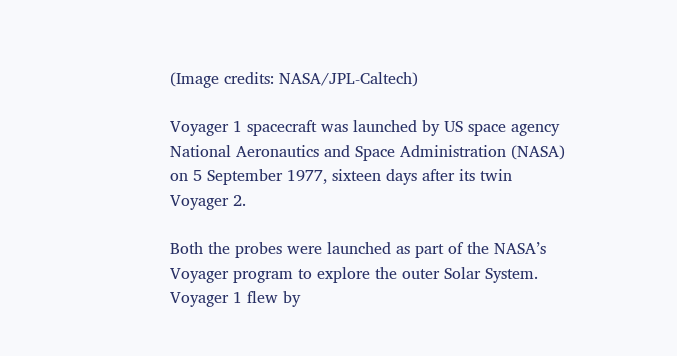(Image credits: NASA/JPL-Caltech)

Voyager 1 spacecraft was launched by US space agency National Aeronautics and Space Administration (NASA) on 5 September 1977, sixteen days after its twin Voyager 2.

Both the probes were launched as part of the NASA’s Voyager program to explore the outer Solar System. Voyager 1 flew by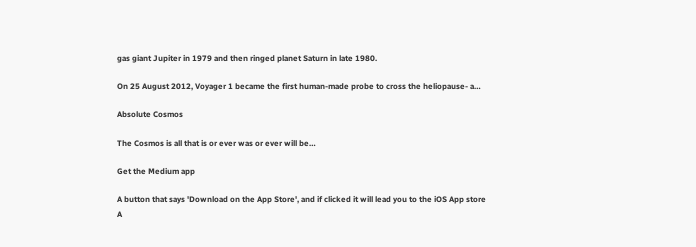gas giant Jupiter in 1979 and then ringed planet Saturn in late 1980.

On 25 August 2012, Voyager 1 became the first human-made probe to cross the heliopause- a…

Absolute Cosmos

The Cosmos is all that is or ever was or ever will be…

Get the Medium app

A button that says 'Download on the App Store', and if clicked it will lead you to the iOS App store
A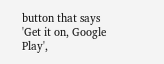button that says 'Get it on, Google Play',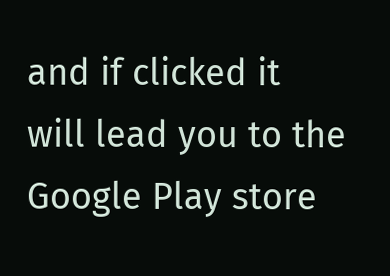and if clicked it will lead you to the Google Play store